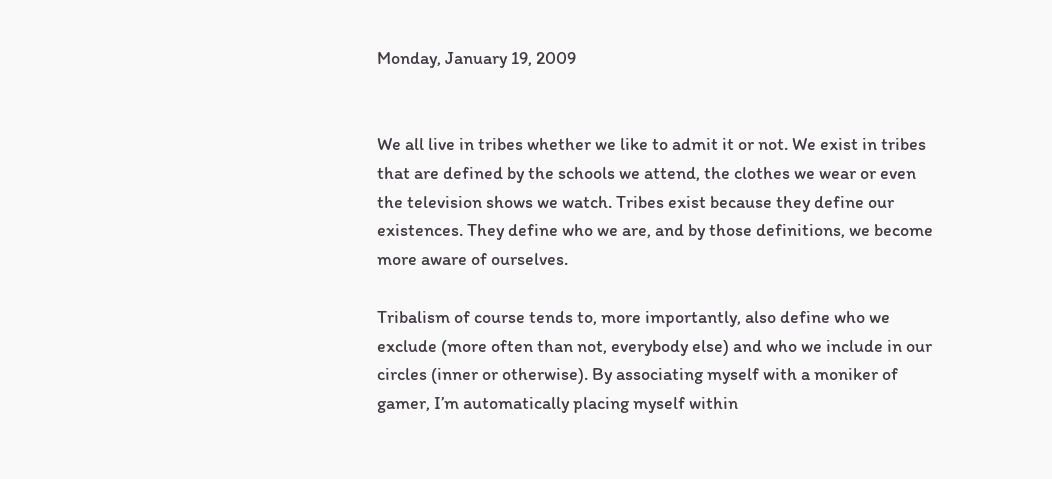Monday, January 19, 2009


We all live in tribes whether we like to admit it or not. We exist in tribes that are defined by the schools we attend, the clothes we wear or even the television shows we watch. Tribes exist because they define our existences. They define who we are, and by those definitions, we become more aware of ourselves.

Tribalism of course tends to, more importantly, also define who we exclude (more often than not, everybody else) and who we include in our circles (inner or otherwise). By associating myself with a moniker of gamer, I’m automatically placing myself within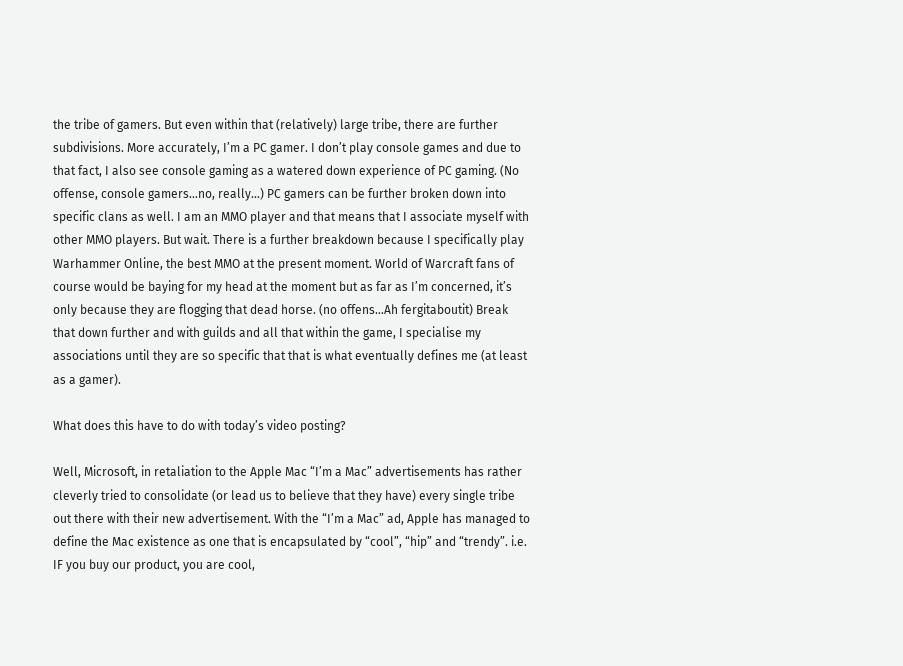the tribe of gamers. But even within that (relatively) large tribe, there are further subdivisions. More accurately, I’m a PC gamer. I don’t play console games and due to that fact, I also see console gaming as a watered down experience of PC gaming. (No offense, console gamers…no, really…) PC gamers can be further broken down into specific clans as well. I am an MMO player and that means that I associate myself with other MMO players. But wait. There is a further breakdown because I specifically play Warhammer Online, the best MMO at the present moment. World of Warcraft fans of course would be baying for my head at the moment but as far as I’m concerned, it’s only because they are flogging that dead horse. (no offens…Ah fergitaboutit) Break that down further and with guilds and all that within the game, I specialise my associations until they are so specific that that is what eventually defines me (at least as a gamer).

What does this have to do with today’s video posting?

Well, Microsoft, in retaliation to the Apple Mac “I’m a Mac” advertisements has rather cleverly tried to consolidate (or lead us to believe that they have) every single tribe out there with their new advertisement. With the “I’m a Mac” ad, Apple has managed to define the Mac existence as one that is encapsulated by “cool”, “hip” and “trendy”. i.e. IF you buy our product, you are cool,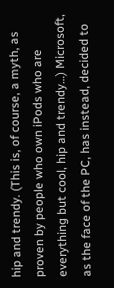hip and trendy. (This is, of course, a myth, as proven by people who own iPods who are everything but cool, hip and trendy…) Microsoft, as the face of the PC, has instead, decided to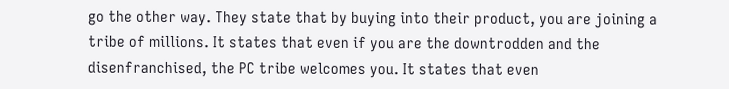go the other way. They state that by buying into their product, you are joining a tribe of millions. It states that even if you are the downtrodden and the disenfranchised, the PC tribe welcomes you. It states that even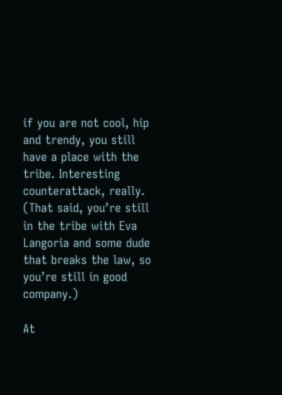if you are not cool, hip and trendy, you still have a place with the tribe. Interesting counterattack, really. (That said, you’re still in the tribe with Eva Langoria and some dude that breaks the law, so you’re still in good company.)

At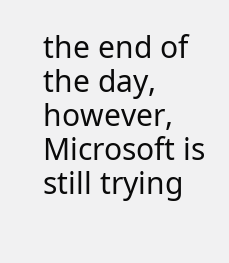the end of the day, however, Microsoft is still trying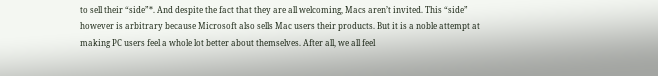to sell their “side”*. And despite the fact that they are all welcoming, Macs aren’t invited. This “side” however is arbitrary because Microsoft also sells Mac users their products. But it is a noble attempt at making PC users feel a whole lot better about themselves. After all, we all feel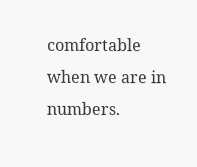comfortable when we are in numbers.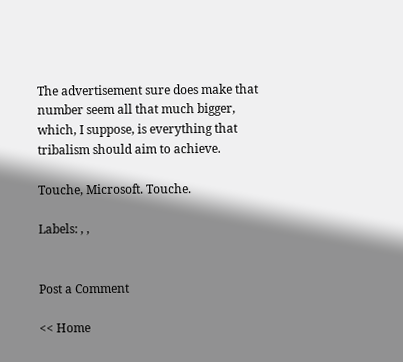The advertisement sure does make that number seem all that much bigger, which, I suppose, is everything that tribalism should aim to achieve.

Touche, Microsoft. Touche.

Labels: , ,


Post a Comment

<< Home